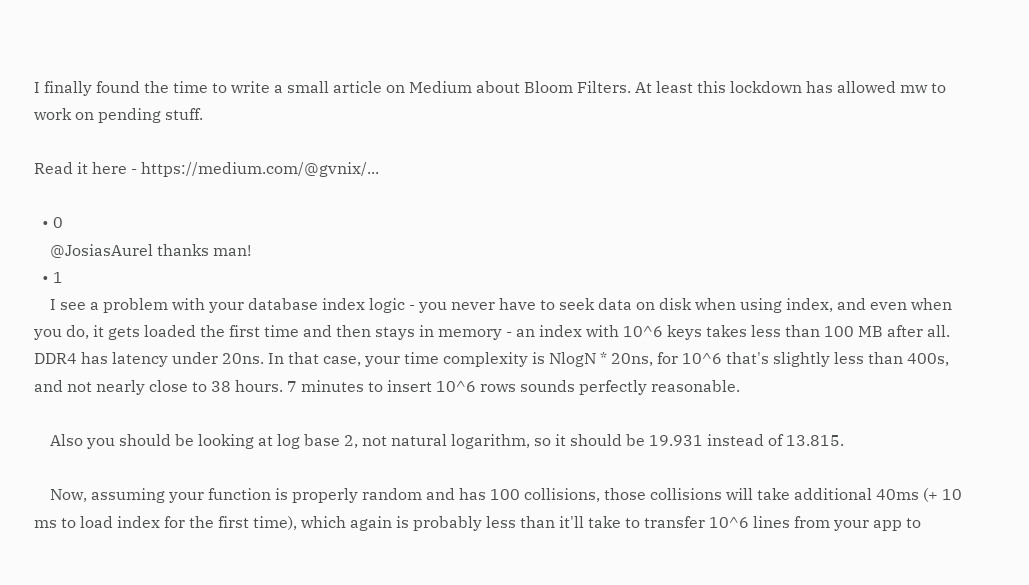I finally found the time to write a small article on Medium about Bloom Filters. At least this lockdown has allowed mw to work on pending stuff.

Read it here - https://medium.com/@gvnix/...

  • 0
    @JosiasAurel thanks man!
  • 1
    I see a problem with your database index logic - you never have to seek data on disk when using index, and even when you do, it gets loaded the first time and then stays in memory - an index with 10^6 keys takes less than 100 MB after all. DDR4 has latency under 20ns. In that case, your time complexity is NlogN * 20ns, for 10^6 that's slightly less than 400s, and not nearly close to 38 hours. 7 minutes to insert 10^6 rows sounds perfectly reasonable.

    Also you should be looking at log base 2, not natural logarithm, so it should be 19.931 instead of 13.815.

    Now, assuming your function is properly random and has 100 collisions, those collisions will take additional 40ms (+ 10 ms to load index for the first time), which again is probably less than it'll take to transfer 10^6 lines from your app to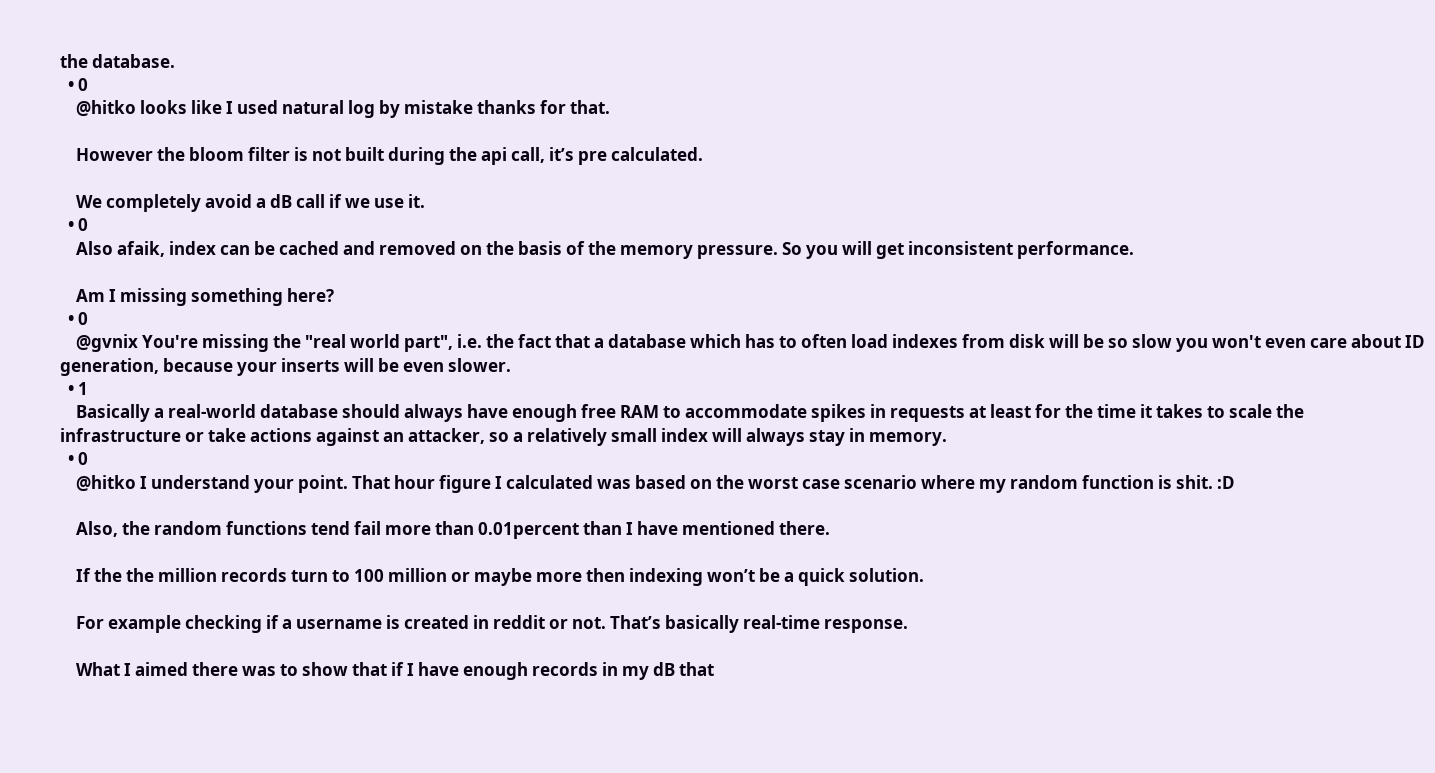the database.
  • 0
    @hitko looks like I used natural log by mistake thanks for that.

    However the bloom filter is not built during the api call, it’s pre calculated.

    We completely avoid a dB call if we use it.
  • 0
    Also afaik, index can be cached and removed on the basis of the memory pressure. So you will get inconsistent performance.

    Am I missing something here?
  • 0
    @gvnix You're missing the "real world part", i.e. the fact that a database which has to often load indexes from disk will be so slow you won't even care about ID generation, because your inserts will be even slower.
  • 1
    Basically a real-world database should always have enough free RAM to accommodate spikes in requests at least for the time it takes to scale the infrastructure or take actions against an attacker, so a relatively small index will always stay in memory.
  • 0
    @hitko I understand your point. That hour figure I calculated was based on the worst case scenario where my random function is shit. :D

    Also, the random functions tend fail more than 0.01percent than I have mentioned there.

    If the the million records turn to 100 million or maybe more then indexing won’t be a quick solution.

    For example checking if a username is created in reddit or not. That’s basically real-time response.

    What I aimed there was to show that if I have enough records in my dB that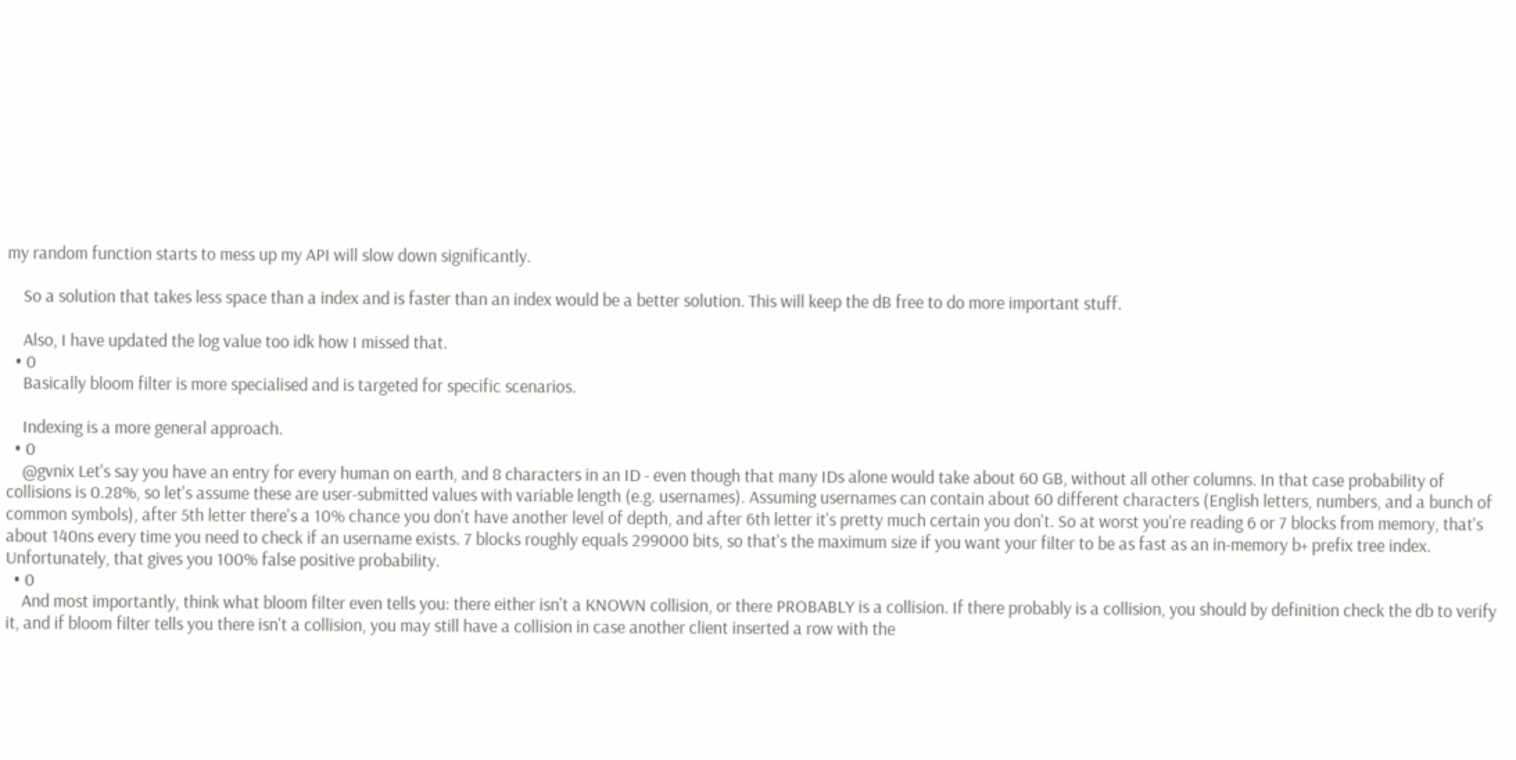my random function starts to mess up my API will slow down significantly.

    So a solution that takes less space than a index and is faster than an index would be a better solution. This will keep the dB free to do more important stuff.

    Also, I have updated the log value too idk how I missed that.
  • 0
    Basically bloom filter is more specialised and is targeted for specific scenarios.

    Indexing is a more general approach.
  • 0
    @gvnix Let's say you have an entry for every human on earth, and 8 characters in an ID - even though that many IDs alone would take about 60 GB, without all other columns. In that case probability of collisions is 0.28%, so let's assume these are user-submitted values with variable length (e.g. usernames). Assuming usernames can contain about 60 different characters (English letters, numbers, and a bunch of common symbols), after 5th letter there's a 10% chance you don't have another level of depth, and after 6th letter it's pretty much certain you don't. So at worst you're reading 6 or 7 blocks from memory, that's about 140ns every time you need to check if an username exists. 7 blocks roughly equals 299000 bits, so that's the maximum size if you want your filter to be as fast as an in-memory b+ prefix tree index. Unfortunately, that gives you 100% false positive probability.
  • 0
    And most importantly, think what bloom filter even tells you: there either isn't a KNOWN collision, or there PROBABLY is a collision. If there probably is a collision, you should by definition check the db to verify it, and if bloom filter tells you there isn't a collision, you may still have a collision in case another client inserted a row with the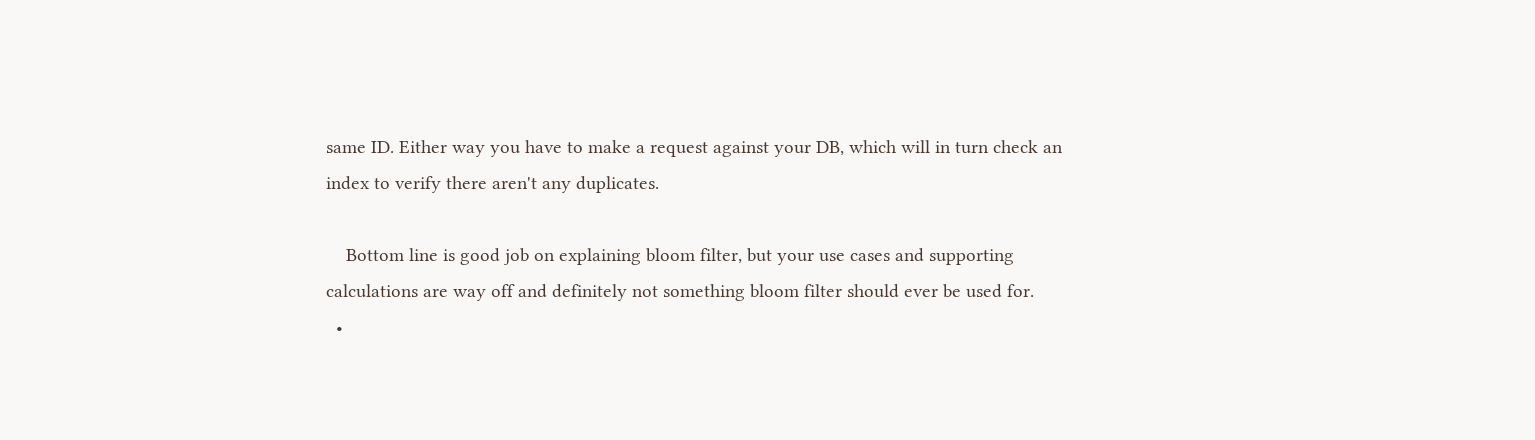same ID. Either way you have to make a request against your DB, which will in turn check an index to verify there aren't any duplicates.

    Bottom line is good job on explaining bloom filter, but your use cases and supporting calculations are way off and definitely not something bloom filter should ever be used for.
  •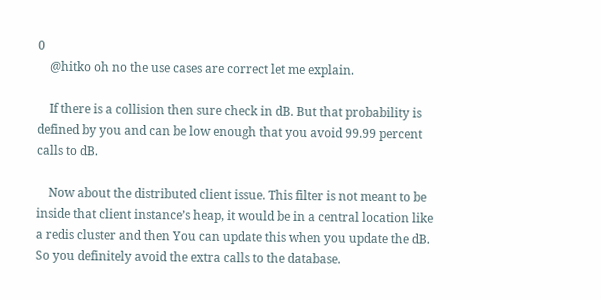0
    @hitko oh no the use cases are correct let me explain.

    If there is a collision then sure check in dB. But that probability is defined by you and can be low enough that you avoid 99.99 percent calls to dB.

    Now about the distributed client issue. This filter is not meant to be inside that client instance’s heap, it would be in a central location like a redis cluster and then You can update this when you update the dB. So you definitely avoid the extra calls to the database.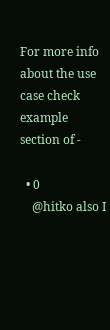For more info about the use case check example section of -

  • 0
    @hitko also I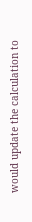would update the calculation to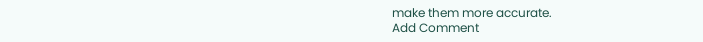make them more accurate.
Add Comment